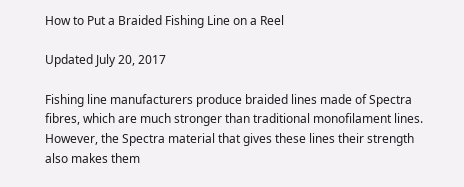How to Put a Braided Fishing Line on a Reel

Updated July 20, 2017

Fishing line manufacturers produce braided lines made of Spectra fibres, which are much stronger than traditional monofilament lines. However, the Spectra material that gives these lines their strength also makes them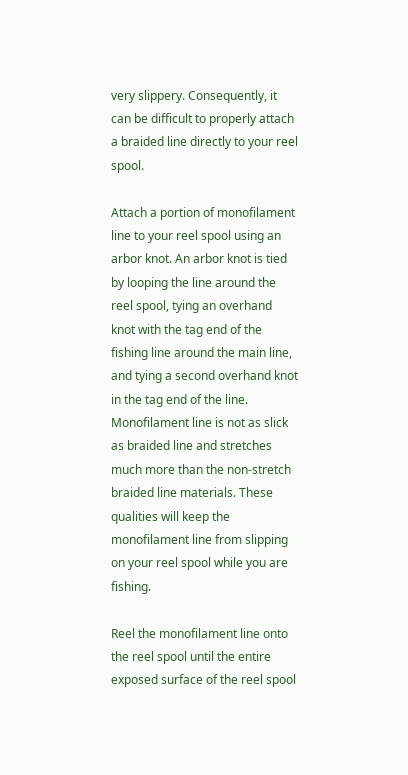very slippery. Consequently, it can be difficult to properly attach a braided line directly to your reel spool.

Attach a portion of monofilament line to your reel spool using an arbor knot. An arbor knot is tied by looping the line around the reel spool, tying an overhand knot with the tag end of the fishing line around the main line, and tying a second overhand knot in the tag end of the line. Monofilament line is not as slick as braided line and stretches much more than the non-stretch braided line materials. These qualities will keep the monofilament line from slipping on your reel spool while you are fishing.

Reel the monofilament line onto the reel spool until the entire exposed surface of the reel spool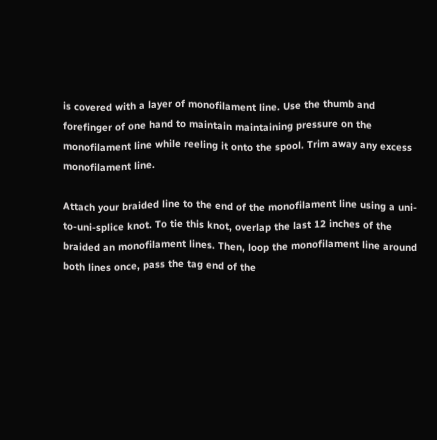is covered with a layer of monofilament line. Use the thumb and forefinger of one hand to maintain maintaining pressure on the monofilament line while reeling it onto the spool. Trim away any excess monofilament line.

Attach your braided line to the end of the monofilament line using a uni-to-uni-splice knot. To tie this knot, overlap the last 12 inches of the braided an monofilament lines. Then, loop the monofilament line around both lines once, pass the tag end of the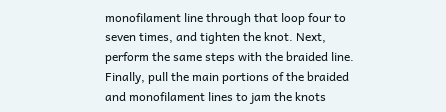monofilament line through that loop four to seven times, and tighten the knot. Next, perform the same steps with the braided line. Finally, pull the main portions of the braided and monofilament lines to jam the knots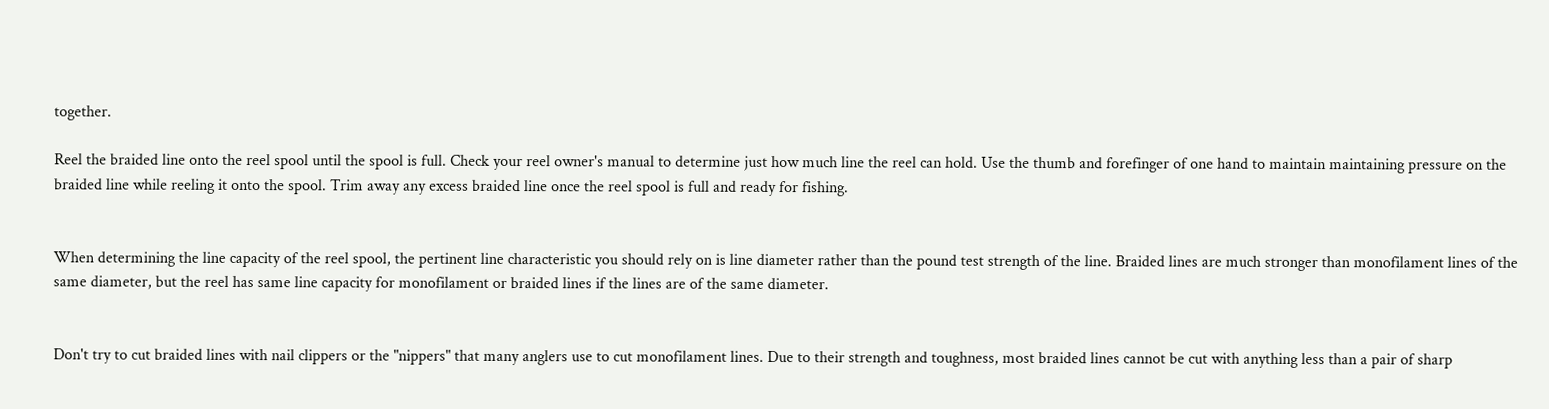together.

Reel the braided line onto the reel spool until the spool is full. Check your reel owner's manual to determine just how much line the reel can hold. Use the thumb and forefinger of one hand to maintain maintaining pressure on the braided line while reeling it onto the spool. Trim away any excess braided line once the reel spool is full and ready for fishing.


When determining the line capacity of the reel spool, the pertinent line characteristic you should rely on is line diameter rather than the pound test strength of the line. Braided lines are much stronger than monofilament lines of the same diameter, but the reel has same line capacity for monofilament or braided lines if the lines are of the same diameter.


Don't try to cut braided lines with nail clippers or the "nippers" that many anglers use to cut monofilament lines. Due to their strength and toughness, most braided lines cannot be cut with anything less than a pair of sharp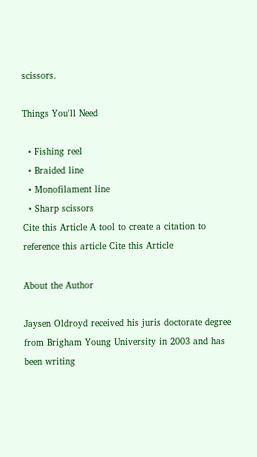scissors.

Things You'll Need

  • Fishing reel
  • Braided line
  • Monofilament line
  • Sharp scissors
Cite this Article A tool to create a citation to reference this article Cite this Article

About the Author

Jaysen Oldroyd received his juris doctorate degree from Brigham Young University in 2003 and has been writing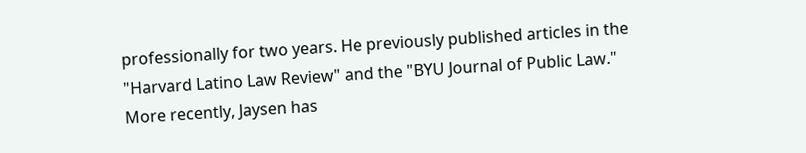professionally for two years. He previously published articles in the "Harvard Latino Law Review" and the "BYU Journal of Public Law." More recently, Jaysen has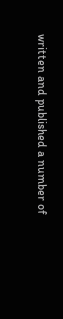written and published a number of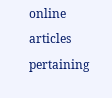online articles pertaining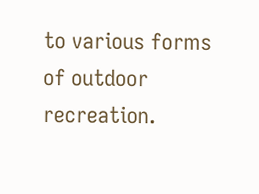to various forms of outdoor recreation.